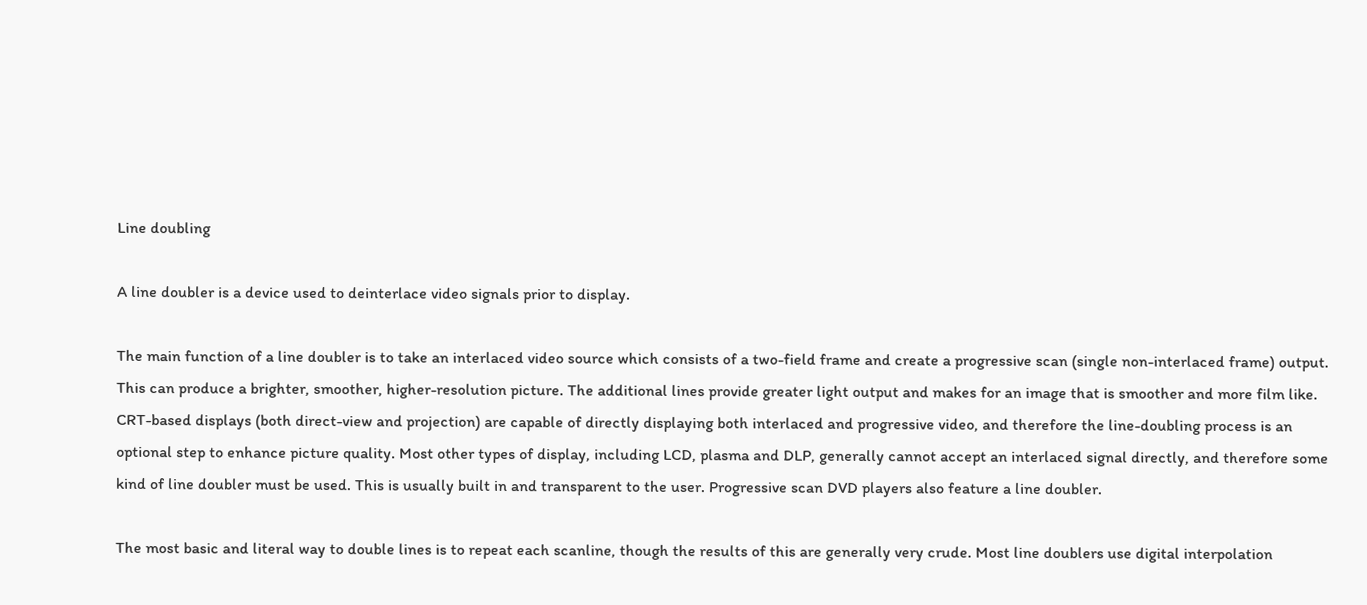Line doubling

A line doubler is a device used to deinterlace video signals prior to display.

The main function of a line doubler is to take an interlaced video source which consists of a two-field frame and create a progressive scan (single non-interlaced frame) output. This can produce a brighter, smoother, higher-resolution picture. The additional lines provide greater light output and makes for an image that is smoother and more film like. CRT-based displays (both direct-view and projection) are capable of directly displaying both interlaced and progressive video, and therefore the line-doubling process is an optional step to enhance picture quality. Most other types of display, including LCD, plasma and DLP, generally cannot accept an interlaced signal directly, and therefore some kind of line doubler must be used. This is usually built in and transparent to the user. Progressive scan DVD players also feature a line doubler.

The most basic and literal way to double lines is to repeat each scanline, though the results of this are generally very crude. Most line doublers use digital interpolation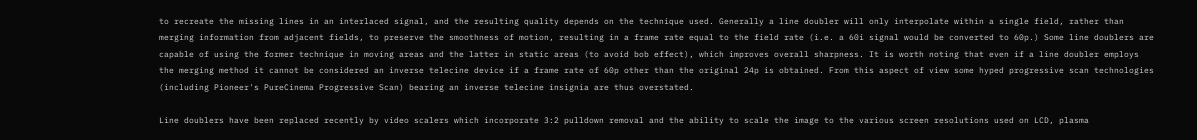to recreate the missing lines in an interlaced signal, and the resulting quality depends on the technique used. Generally a line doubler will only interpolate within a single field, rather than merging information from adjacent fields, to preserve the smoothness of motion, resulting in a frame rate equal to the field rate (i.e. a 60i signal would be converted to 60p.) Some line doublers are capable of using the former technique in moving areas and the latter in static areas (to avoid bob effect), which improves overall sharpness. It is worth noting that even if a line doubler employs the merging method it cannot be considered an inverse telecine device if a frame rate of 60p other than the original 24p is obtained. From this aspect of view some hyped progressive scan technologies (including Pioneer's PureCinema Progressive Scan) bearing an inverse telecine insignia are thus overstated.

Line doublers have been replaced recently by video scalers which incorporate 3:2 pulldown removal and the ability to scale the image to the various screen resolutions used on LCD, plasma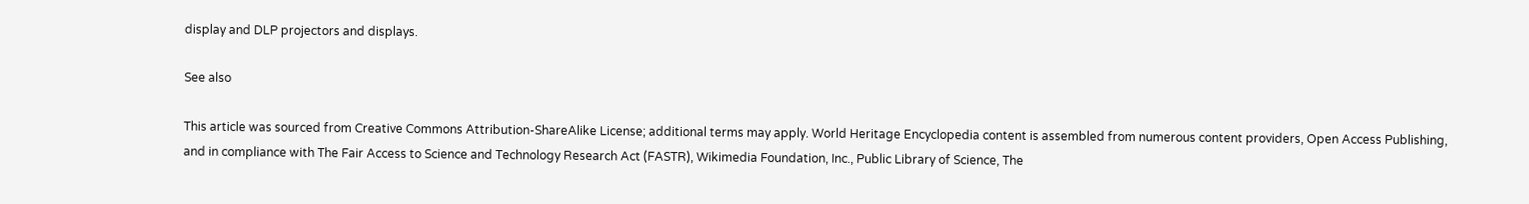display and DLP projectors and displays.

See also

This article was sourced from Creative Commons Attribution-ShareAlike License; additional terms may apply. World Heritage Encyclopedia content is assembled from numerous content providers, Open Access Publishing, and in compliance with The Fair Access to Science and Technology Research Act (FASTR), Wikimedia Foundation, Inc., Public Library of Science, The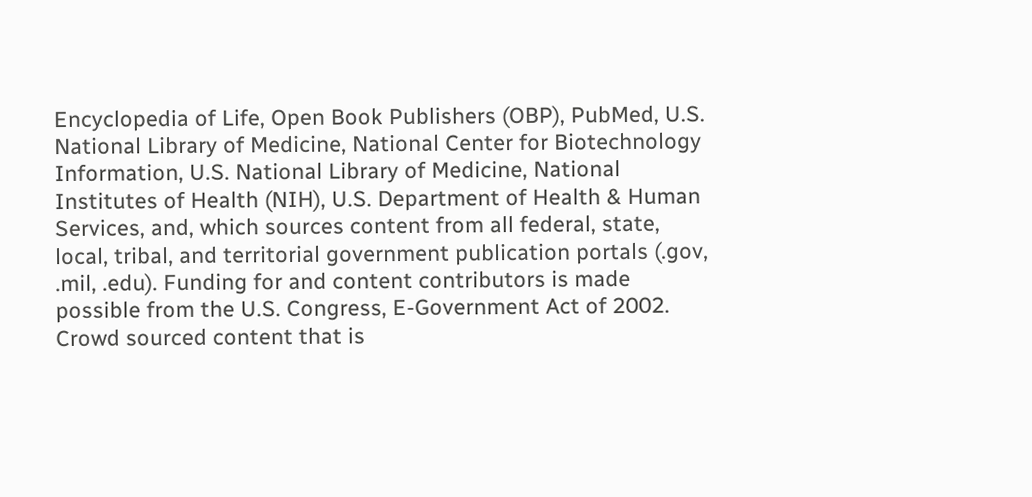Encyclopedia of Life, Open Book Publishers (OBP), PubMed, U.S. National Library of Medicine, National Center for Biotechnology Information, U.S. National Library of Medicine, National Institutes of Health (NIH), U.S. Department of Health & Human Services, and, which sources content from all federal, state, local, tribal, and territorial government publication portals (.gov, .mil, .edu). Funding for and content contributors is made possible from the U.S. Congress, E-Government Act of 2002.
Crowd sourced content that is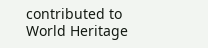contributed to World Heritage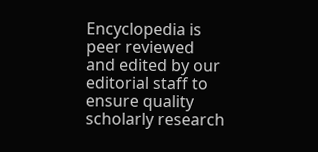Encyclopedia is peer reviewed and edited by our editorial staff to ensure quality scholarly research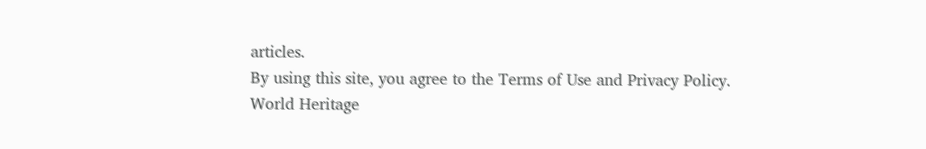articles.
By using this site, you agree to the Terms of Use and Privacy Policy. World Heritage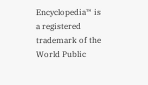Encyclopedia™ is a registered trademark of the World Public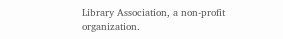Library Association, a non-profit organization.